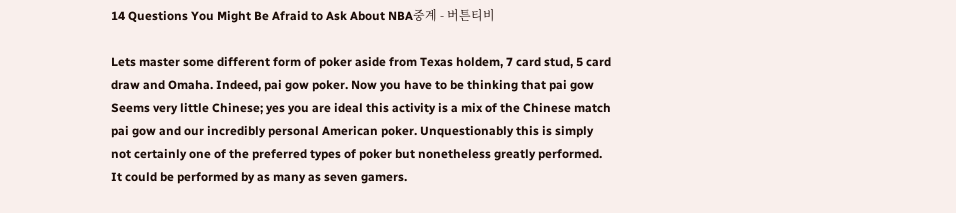14 Questions You Might Be Afraid to Ask About NBA중계 - 버튼티비

Lets master some different form of poker aside from Texas holdem, 7 card stud, 5 card draw and Omaha. Indeed, pai gow poker. Now you have to be thinking that pai gow Seems very little Chinese; yes you are ideal this activity is a mix of the Chinese match pai gow and our incredibly personal American poker. Unquestionably this is simply not certainly one of the preferred types of poker but nonetheless greatly performed. It could be performed by as many as seven gamers.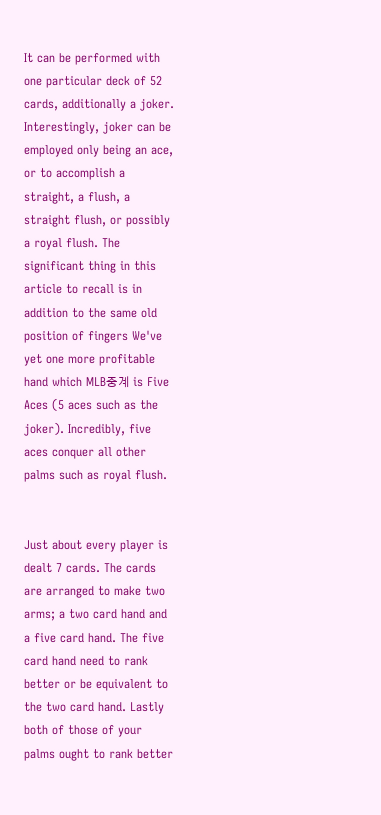It can be performed with one particular deck of 52 cards, additionally a joker. Interestingly, joker can be employed only being an ace, or to accomplish a straight, a flush, a straight flush, or possibly a royal flush. The significant thing in this article to recall is in addition to the same old position of fingers We've yet one more profitable hand which MLB중계 is Five Aces (5 aces such as the joker). Incredibly, five aces conquer all other palms such as royal flush.


Just about every player is dealt 7 cards. The cards are arranged to make two arms; a two card hand and a five card hand. The five card hand need to rank better or be equivalent to the two card hand. Lastly both of those of your palms ought to rank better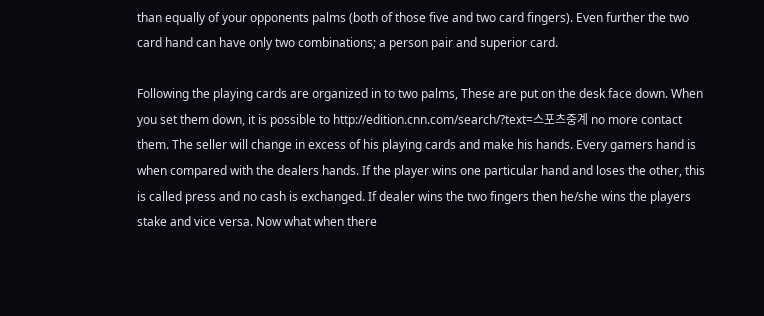than equally of your opponents palms (both of those five and two card fingers). Even further the two card hand can have only two combinations; a person pair and superior card.

Following the playing cards are organized in to two palms, These are put on the desk face down. When you set them down, it is possible to http://edition.cnn.com/search/?text=스포츠중계 no more contact them. The seller will change in excess of his playing cards and make his hands. Every gamers hand is when compared with the dealers hands. If the player wins one particular hand and loses the other, this is called press and no cash is exchanged. If dealer wins the two fingers then he/she wins the players stake and vice versa. Now what when there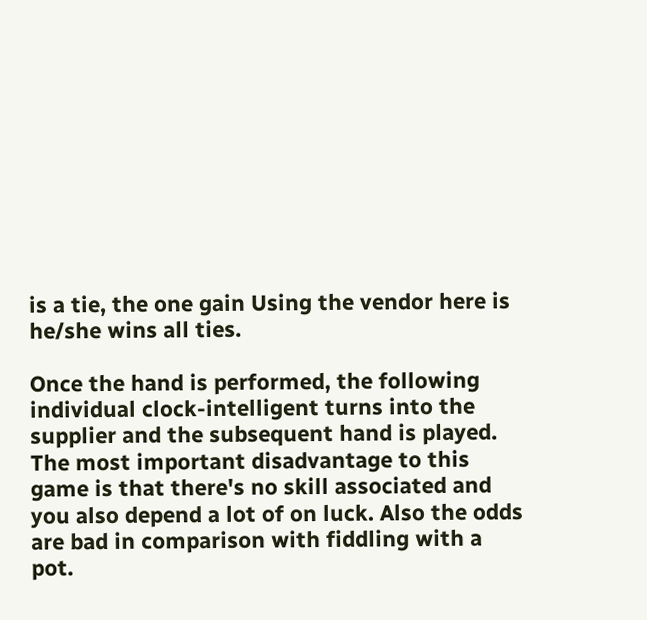is a tie, the one gain Using the vendor here is he/she wins all ties.

Once the hand is performed, the following individual clock-intelligent turns into the supplier and the subsequent hand is played. The most important disadvantage to this game is that there's no skill associated and you also depend a lot of on luck. Also the odds are bad in comparison with fiddling with a pot.